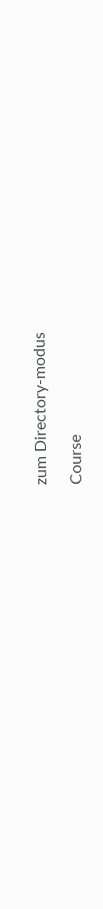zum Directory-modus

Course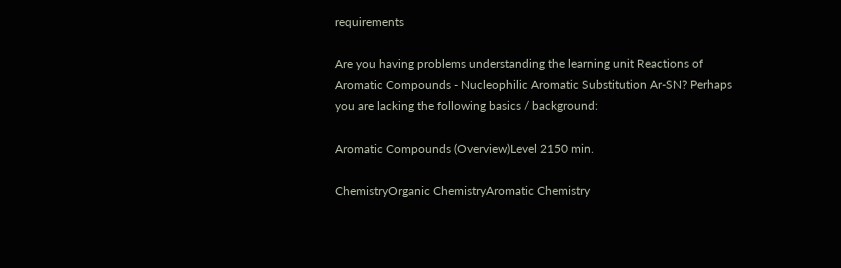requirements

Are you having problems understanding the learning unit Reactions of Aromatic Compounds - Nucleophilic Aromatic Substitution Ar-SN? Perhaps you are lacking the following basics / background:

Aromatic Compounds (Overview)Level 2150 min.

ChemistryOrganic ChemistryAromatic Chemistry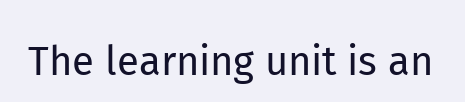The learning unit is an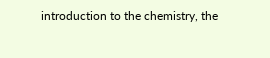introduction to the chemistry, the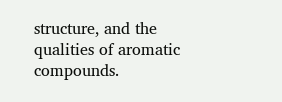structure, and the qualities of aromatic compounds.